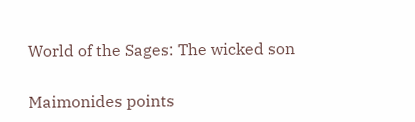World of the Sages: The wicked son

Maimonides points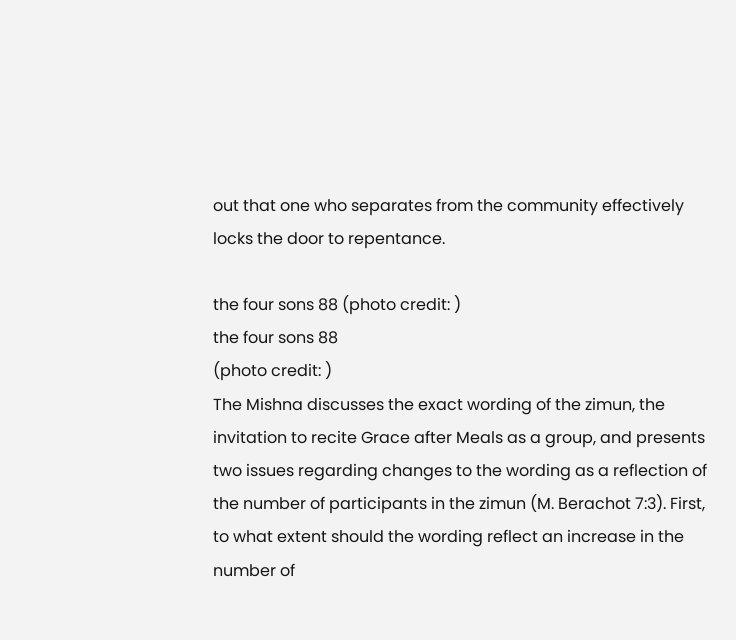out that one who separates from the community effectively locks the door to repentance.

the four sons 88 (photo credit: )
the four sons 88
(photo credit: )
The Mishna discusses the exact wording of the zimun, the invitation to recite Grace after Meals as a group, and presents two issues regarding changes to the wording as a reflection of the number of participants in the zimun (M. Berachot 7:3). First, to what extent should the wording reflect an increase in the number of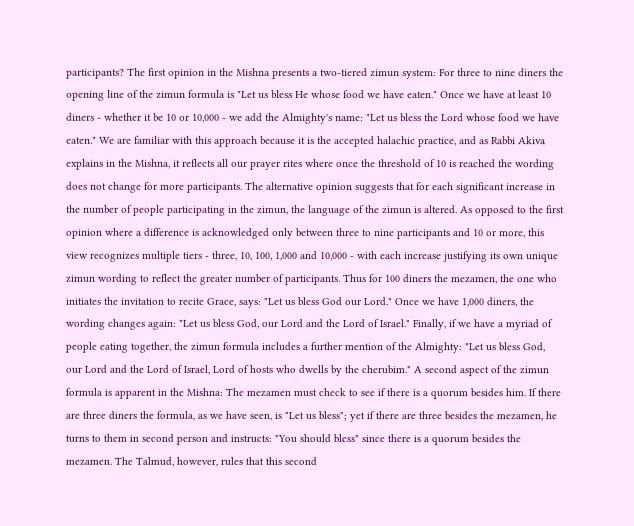participants? The first opinion in the Mishna presents a two-tiered zimun system: For three to nine diners the opening line of the zimun formula is "Let us bless He whose food we have eaten." Once we have at least 10 diners - whether it be 10 or 10,000 - we add the Almighty's name: "Let us bless the Lord whose food we have eaten." We are familiar with this approach because it is the accepted halachic practice, and as Rabbi Akiva explains in the Mishna, it reflects all our prayer rites where once the threshold of 10 is reached the wording does not change for more participants. The alternative opinion suggests that for each significant increase in the number of people participating in the zimun, the language of the zimun is altered. As opposed to the first opinion where a difference is acknowledged only between three to nine participants and 10 or more, this view recognizes multiple tiers - three, 10, 100, 1,000 and 10,000 - with each increase justifying its own unique zimun wording to reflect the greater number of participants. Thus for 100 diners the mezamen, the one who initiates the invitation to recite Grace, says: "Let us bless God our Lord." Once we have 1,000 diners, the wording changes again: "Let us bless God, our Lord and the Lord of Israel." Finally, if we have a myriad of people eating together, the zimun formula includes a further mention of the Almighty: "Let us bless God, our Lord and the Lord of Israel, Lord of hosts who dwells by the cherubim." A second aspect of the zimun formula is apparent in the Mishna: The mezamen must check to see if there is a quorum besides him. If there are three diners the formula, as we have seen, is "Let us bless"; yet if there are three besides the mezamen, he turns to them in second person and instructs: "You should bless" since there is a quorum besides the mezamen. The Talmud, however, rules that this second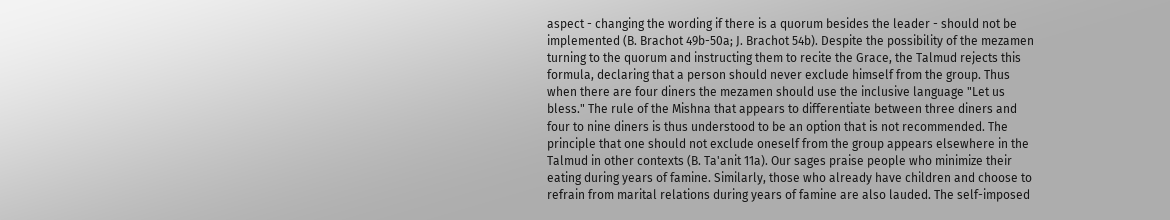aspect - changing the wording if there is a quorum besides the leader - should not be implemented (B. Brachot 49b-50a; J. Brachot 54b). Despite the possibility of the mezamen turning to the quorum and instructing them to recite the Grace, the Talmud rejects this formula, declaring that a person should never exclude himself from the group. Thus when there are four diners the mezamen should use the inclusive language "Let us bless." The rule of the Mishna that appears to differentiate between three diners and four to nine diners is thus understood to be an option that is not recommended. The principle that one should not exclude oneself from the group appears elsewhere in the Talmud in other contexts (B. Ta'anit 11a). Our sages praise people who minimize their eating during years of famine. Similarly, those who already have children and choose to refrain from marital relations during years of famine are also lauded. The self-imposed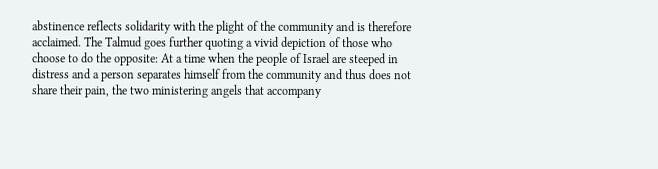abstinence reflects solidarity with the plight of the community and is therefore acclaimed. The Talmud goes further quoting a vivid depiction of those who choose to do the opposite: At a time when the people of Israel are steeped in distress and a person separates himself from the community and thus does not share their pain, the two ministering angels that accompany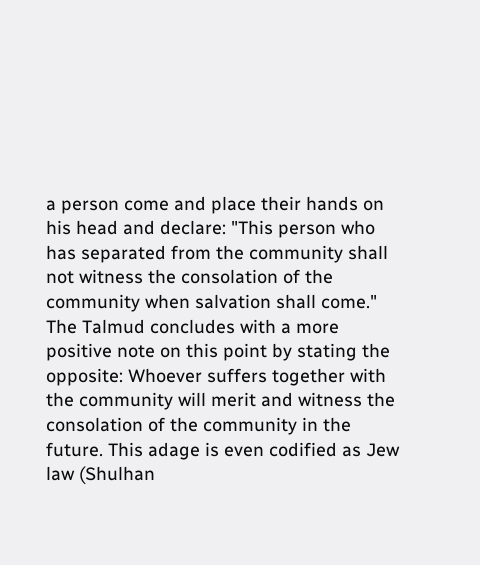a person come and place their hands on his head and declare: "This person who has separated from the community shall not witness the consolation of the community when salvation shall come." The Talmud concludes with a more positive note on this point by stating the opposite: Whoever suffers together with the community will merit and witness the consolation of the community in the future. This adage is even codified as Jew law (Shulhan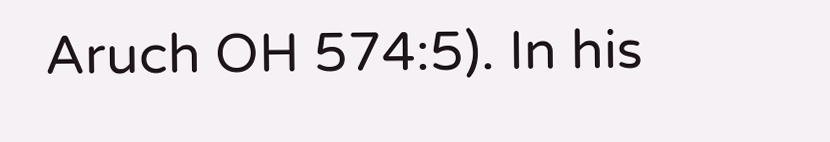Aruch OH 574:5). In his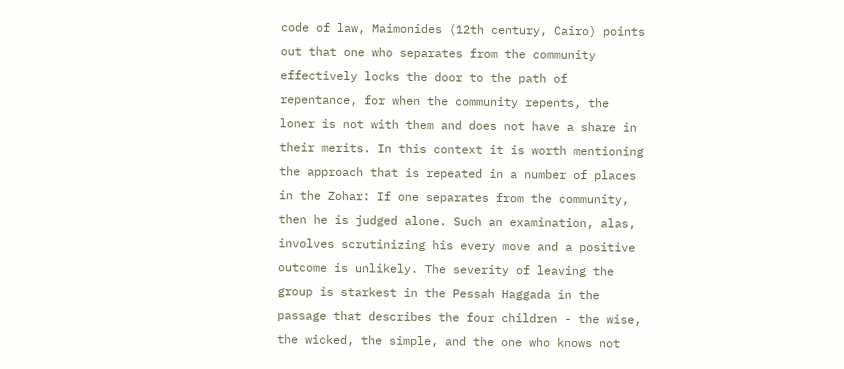code of law, Maimonides (12th century, Cairo) points out that one who separates from the community effectively locks the door to the path of repentance, for when the community repents, the loner is not with them and does not have a share in their merits. In this context it is worth mentioning the approach that is repeated in a number of places in the Zohar: If one separates from the community, then he is judged alone. Such an examination, alas, involves scrutinizing his every move and a positive outcome is unlikely. The severity of leaving the group is starkest in the Pessah Haggada in the passage that describes the four children - the wise, the wicked, the simple, and the one who knows not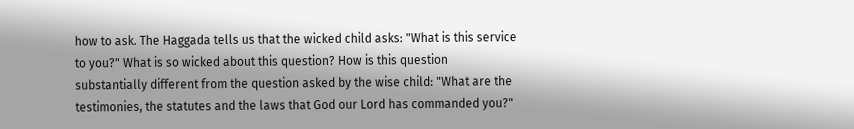how to ask. The Haggada tells us that the wicked child asks: "What is this service to you?" What is so wicked about this question? How is this question substantially different from the question asked by the wise child: "What are the testimonies, the statutes and the laws that God our Lord has commanded you?"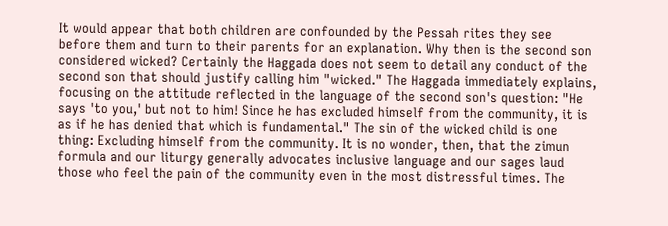It would appear that both children are confounded by the Pessah rites they see before them and turn to their parents for an explanation. Why then is the second son considered wicked? Certainly the Haggada does not seem to detail any conduct of the second son that should justify calling him "wicked." The Haggada immediately explains, focusing on the attitude reflected in the language of the second son's question: "He says 'to you,' but not to him! Since he has excluded himself from the community, it is as if he has denied that which is fundamental." The sin of the wicked child is one thing: Excluding himself from the community. It is no wonder, then, that the zimun formula and our liturgy generally advocates inclusive language and our sages laud those who feel the pain of the community even in the most distressful times. The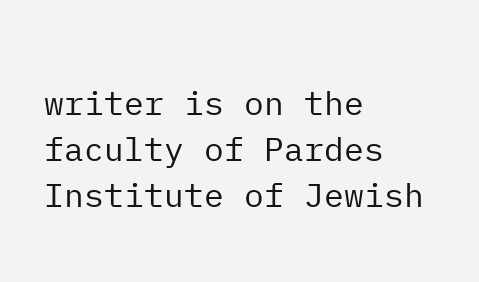writer is on the faculty of Pardes Institute of Jewish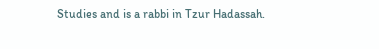Studies and is a rabbi in Tzur Hadassah.